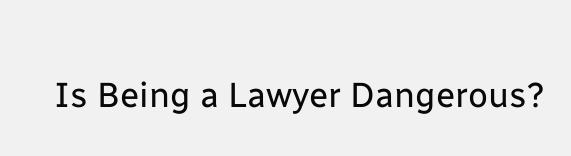Is Being a Lawyer Dangerous?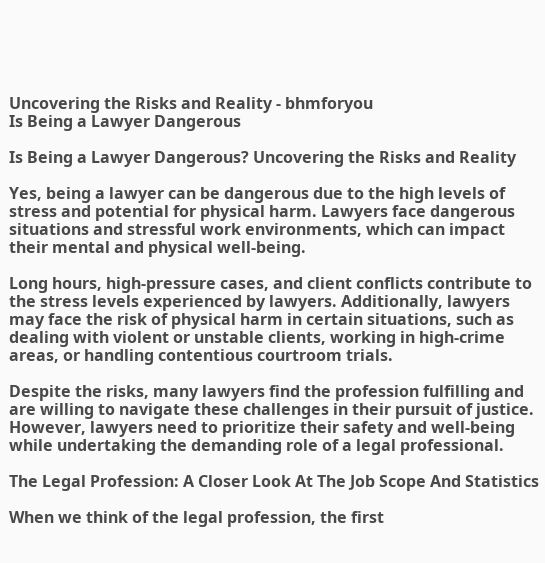Uncovering the Risks and Reality - bhmforyou
Is Being a Lawyer Dangerous

Is Being a Lawyer Dangerous? Uncovering the Risks and Reality

Yes, being a lawyer can be dangerous due to the high levels of stress and potential for physical harm. Lawyers face dangerous situations and stressful work environments, which can impact their mental and physical well-being.

Long hours, high-pressure cases, and client conflicts contribute to the stress levels experienced by lawyers. Additionally, lawyers may face the risk of physical harm in certain situations, such as dealing with violent or unstable clients, working in high-crime areas, or handling contentious courtroom trials.

Despite the risks, many lawyers find the profession fulfilling and are willing to navigate these challenges in their pursuit of justice. However, lawyers need to prioritize their safety and well-being while undertaking the demanding role of a legal professional.

The Legal Profession: A Closer Look At The Job Scope And Statistics

When we think of the legal profession, the first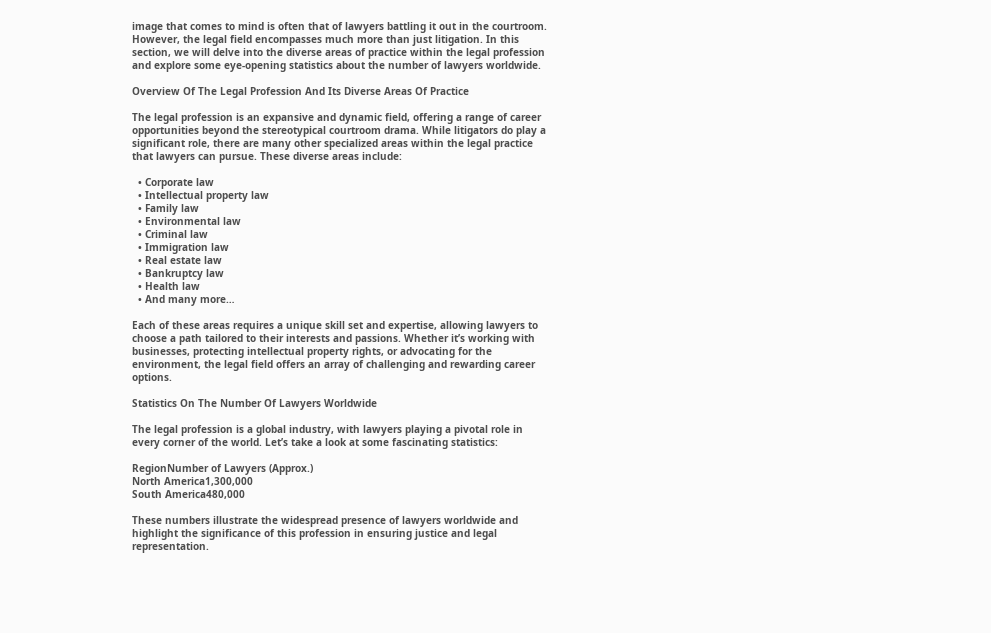image that comes to mind is often that of lawyers battling it out in the courtroom. However, the legal field encompasses much more than just litigation. In this section, we will delve into the diverse areas of practice within the legal profession and explore some eye-opening statistics about the number of lawyers worldwide.

Overview Of The Legal Profession And Its Diverse Areas Of Practice

The legal profession is an expansive and dynamic field, offering a range of career opportunities beyond the stereotypical courtroom drama. While litigators do play a significant role, there are many other specialized areas within the legal practice that lawyers can pursue. These diverse areas include:

  • Corporate law
  • Intellectual property law
  • Family law
  • Environmental law
  • Criminal law
  • Immigration law
  • Real estate law
  • Bankruptcy law
  • Health law
  • And many more…

Each of these areas requires a unique skill set and expertise, allowing lawyers to choose a path tailored to their interests and passions. Whether it’s working with businesses, protecting intellectual property rights, or advocating for the environment, the legal field offers an array of challenging and rewarding career options.

Statistics On The Number Of Lawyers Worldwide

The legal profession is a global industry, with lawyers playing a pivotal role in every corner of the world. Let’s take a look at some fascinating statistics:

RegionNumber of Lawyers (Approx.)
North America1,300,000
South America480,000

These numbers illustrate the widespread presence of lawyers worldwide and highlight the significance of this profession in ensuring justice and legal representation.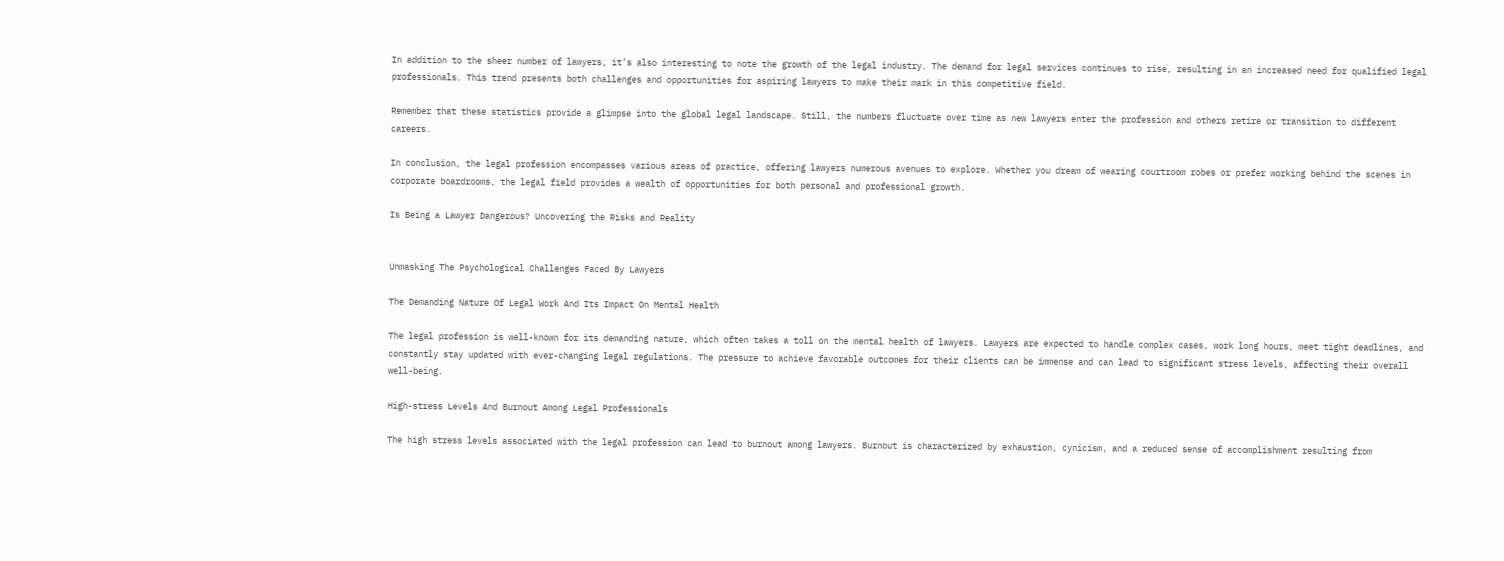In addition to the sheer number of lawyers, it’s also interesting to note the growth of the legal industry. The demand for legal services continues to rise, resulting in an increased need for qualified legal professionals. This trend presents both challenges and opportunities for aspiring lawyers to make their mark in this competitive field.

Remember that these statistics provide a glimpse into the global legal landscape. Still, the numbers fluctuate over time as new lawyers enter the profession and others retire or transition to different careers.

In conclusion, the legal profession encompasses various areas of practice, offering lawyers numerous avenues to explore. Whether you dream of wearing courtroom robes or prefer working behind the scenes in corporate boardrooms, the legal field provides a wealth of opportunities for both personal and professional growth.

Is Being a Lawyer Dangerous? Uncovering the Risks and Reality


Unmasking The Psychological Challenges Faced By Lawyers

The Demanding Nature Of Legal Work And Its Impact On Mental Health

The legal profession is well-known for its demanding nature, which often takes a toll on the mental health of lawyers. Lawyers are expected to handle complex cases, work long hours, meet tight deadlines, and constantly stay updated with ever-changing legal regulations. The pressure to achieve favorable outcomes for their clients can be immense and can lead to significant stress levels, affecting their overall well-being.

High-stress Levels And Burnout Among Legal Professionals

The high stress levels associated with the legal profession can lead to burnout among lawyers. Burnout is characterized by exhaustion, cynicism, and a reduced sense of accomplishment resulting from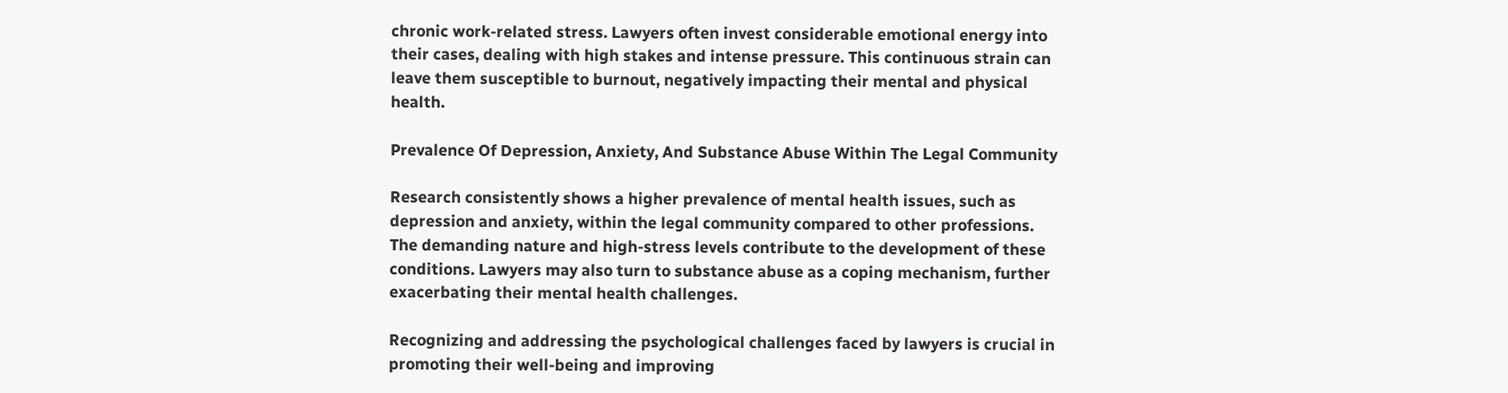chronic work-related stress. Lawyers often invest considerable emotional energy into their cases, dealing with high stakes and intense pressure. This continuous strain can leave them susceptible to burnout, negatively impacting their mental and physical health.

Prevalence Of Depression, Anxiety, And Substance Abuse Within The Legal Community

Research consistently shows a higher prevalence of mental health issues, such as depression and anxiety, within the legal community compared to other professions. The demanding nature and high-stress levels contribute to the development of these conditions. Lawyers may also turn to substance abuse as a coping mechanism, further exacerbating their mental health challenges.

Recognizing and addressing the psychological challenges faced by lawyers is crucial in promoting their well-being and improving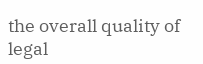the overall quality of legal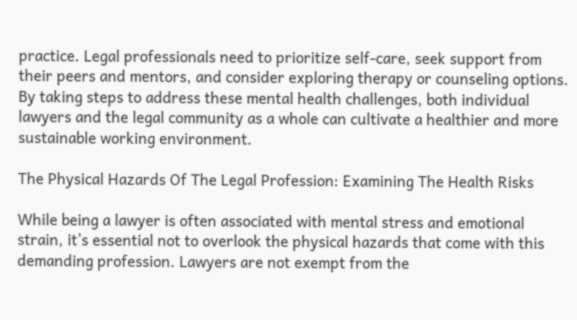practice. Legal professionals need to prioritize self-care, seek support from their peers and mentors, and consider exploring therapy or counseling options. By taking steps to address these mental health challenges, both individual lawyers and the legal community as a whole can cultivate a healthier and more sustainable working environment.

The Physical Hazards Of The Legal Profession: Examining The Health Risks

While being a lawyer is often associated with mental stress and emotional strain, it’s essential not to overlook the physical hazards that come with this demanding profession. Lawyers are not exempt from the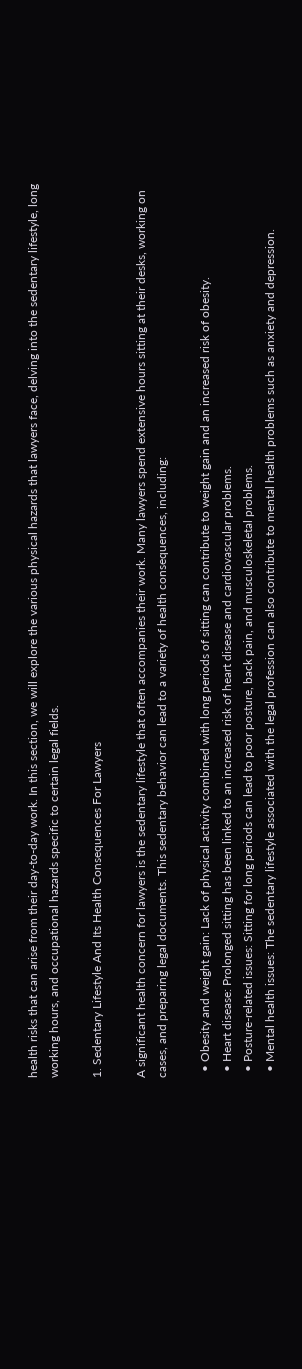health risks that can arise from their day-to-day work. In this section, we will explore the various physical hazards that lawyers face, delving into the sedentary lifestyle, long working hours, and occupational hazards specific to certain legal fields.

1. Sedentary Lifestyle And Its Health Consequences For Lawyers

A significant health concern for lawyers is the sedentary lifestyle that often accompanies their work. Many lawyers spend extensive hours sitting at their desks, working on cases, and preparing legal documents. This sedentary behavior can lead to a variety of health consequences, including:

  • Obesity and weight gain: Lack of physical activity combined with long periods of sitting can contribute to weight gain and an increased risk of obesity.
  • Heart disease: Prolonged sitting has been linked to an increased risk of heart disease and cardiovascular problems.
  • Posture-related issues: Sitting for long periods can lead to poor posture, back pain, and musculoskeletal problems.
  • Mental health issues: The sedentary lifestyle associated with the legal profession can also contribute to mental health problems such as anxiety and depression.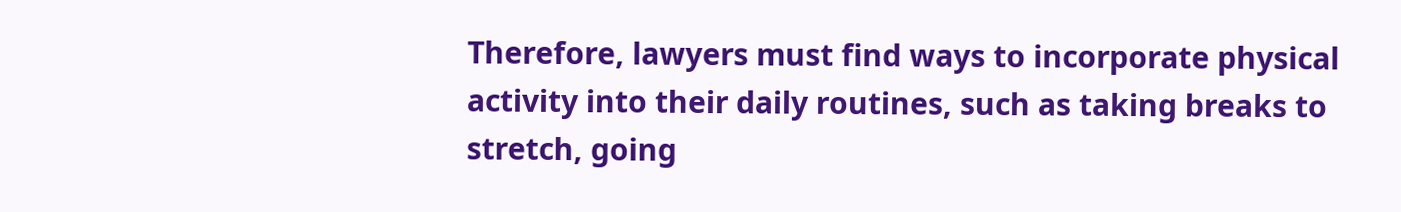Therefore, lawyers must find ways to incorporate physical activity into their daily routines, such as taking breaks to stretch, going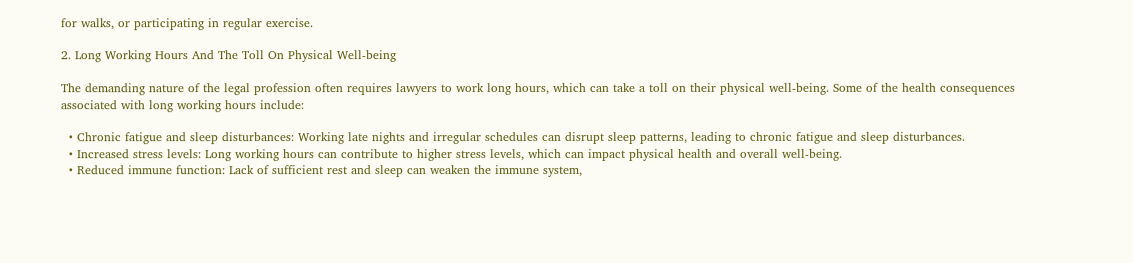for walks, or participating in regular exercise.

2. Long Working Hours And The Toll On Physical Well-being

The demanding nature of the legal profession often requires lawyers to work long hours, which can take a toll on their physical well-being. Some of the health consequences associated with long working hours include:

  • Chronic fatigue and sleep disturbances: Working late nights and irregular schedules can disrupt sleep patterns, leading to chronic fatigue and sleep disturbances.
  • Increased stress levels: Long working hours can contribute to higher stress levels, which can impact physical health and overall well-being.
  • Reduced immune function: Lack of sufficient rest and sleep can weaken the immune system,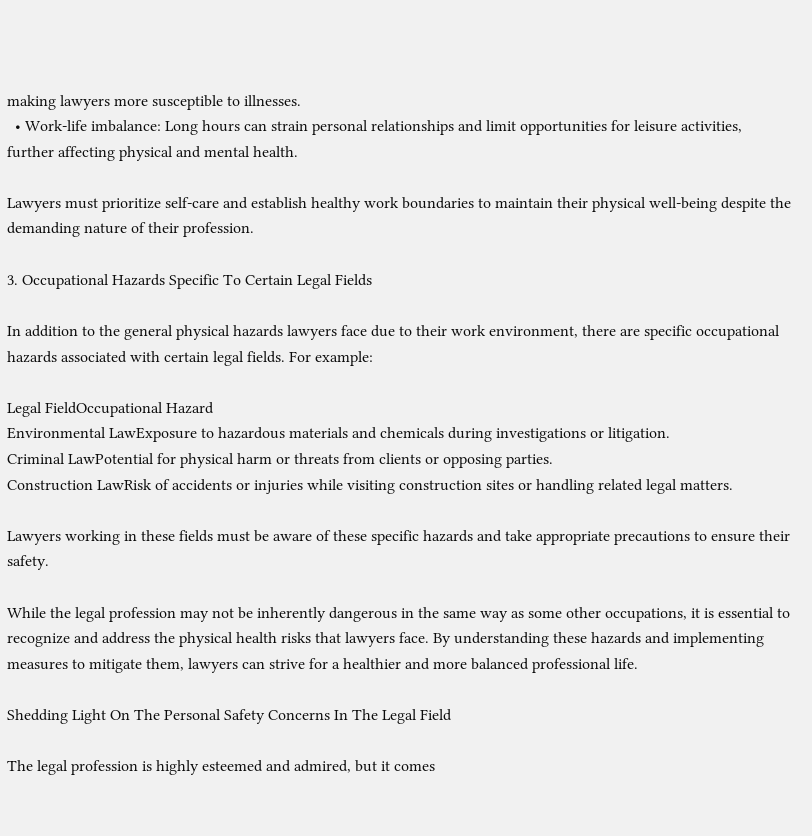making lawyers more susceptible to illnesses.
  • Work-life imbalance: Long hours can strain personal relationships and limit opportunities for leisure activities, further affecting physical and mental health.

Lawyers must prioritize self-care and establish healthy work boundaries to maintain their physical well-being despite the demanding nature of their profession.

3. Occupational Hazards Specific To Certain Legal Fields

In addition to the general physical hazards lawyers face due to their work environment, there are specific occupational hazards associated with certain legal fields. For example:

Legal FieldOccupational Hazard
Environmental LawExposure to hazardous materials and chemicals during investigations or litigation.
Criminal LawPotential for physical harm or threats from clients or opposing parties.
Construction LawRisk of accidents or injuries while visiting construction sites or handling related legal matters.

Lawyers working in these fields must be aware of these specific hazards and take appropriate precautions to ensure their safety.

While the legal profession may not be inherently dangerous in the same way as some other occupations, it is essential to recognize and address the physical health risks that lawyers face. By understanding these hazards and implementing measures to mitigate them, lawyers can strive for a healthier and more balanced professional life.

Shedding Light On The Personal Safety Concerns In The Legal Field

The legal profession is highly esteemed and admired, but it comes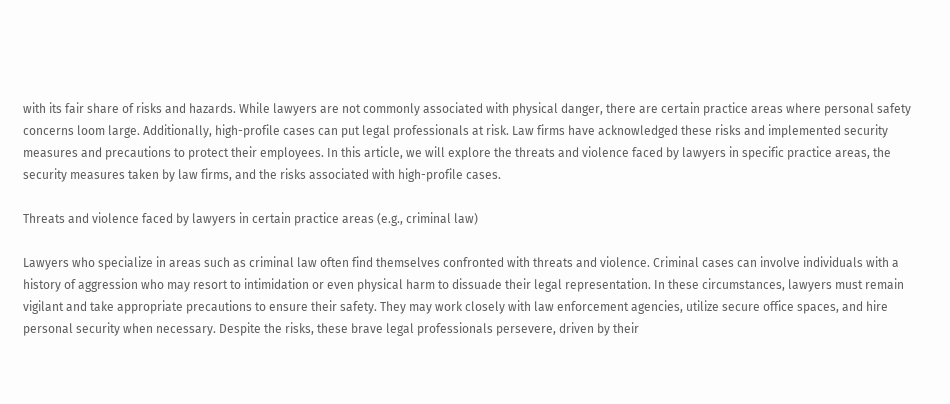with its fair share of risks and hazards. While lawyers are not commonly associated with physical danger, there are certain practice areas where personal safety concerns loom large. Additionally, high-profile cases can put legal professionals at risk. Law firms have acknowledged these risks and implemented security measures and precautions to protect their employees. In this article, we will explore the threats and violence faced by lawyers in specific practice areas, the security measures taken by law firms, and the risks associated with high-profile cases.

Threats and violence faced by lawyers in certain practice areas (e.g., criminal law)

Lawyers who specialize in areas such as criminal law often find themselves confronted with threats and violence. Criminal cases can involve individuals with a history of aggression who may resort to intimidation or even physical harm to dissuade their legal representation. In these circumstances, lawyers must remain vigilant and take appropriate precautions to ensure their safety. They may work closely with law enforcement agencies, utilize secure office spaces, and hire personal security when necessary. Despite the risks, these brave legal professionals persevere, driven by their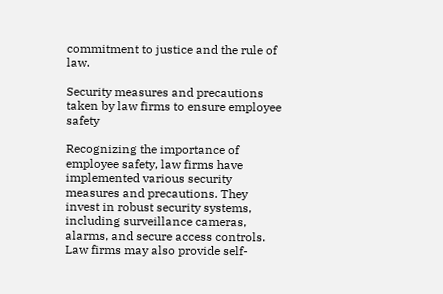commitment to justice and the rule of law.

Security measures and precautions taken by law firms to ensure employee safety

Recognizing the importance of employee safety, law firms have implemented various security measures and precautions. They invest in robust security systems, including surveillance cameras, alarms, and secure access controls. Law firms may also provide self-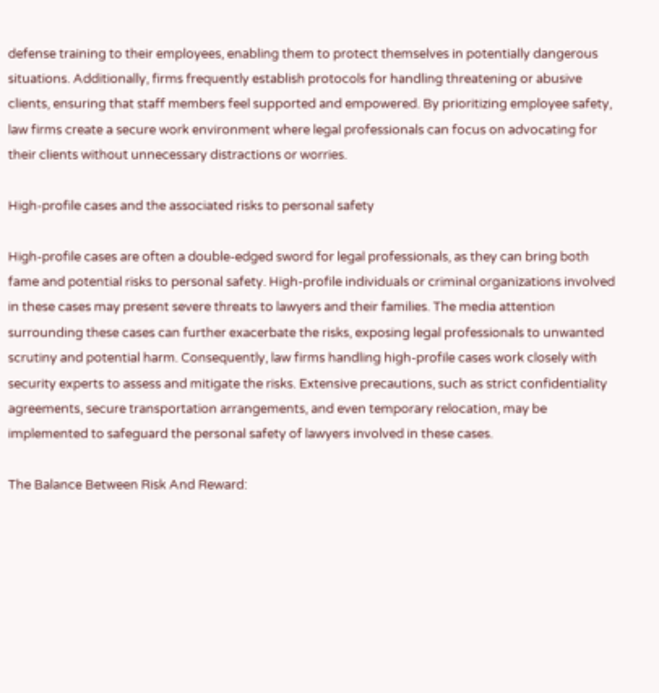defense training to their employees, enabling them to protect themselves in potentially dangerous situations. Additionally, firms frequently establish protocols for handling threatening or abusive clients, ensuring that staff members feel supported and empowered. By prioritizing employee safety, law firms create a secure work environment where legal professionals can focus on advocating for their clients without unnecessary distractions or worries.

High-profile cases and the associated risks to personal safety

High-profile cases are often a double-edged sword for legal professionals, as they can bring both fame and potential risks to personal safety. High-profile individuals or criminal organizations involved in these cases may present severe threats to lawyers and their families. The media attention surrounding these cases can further exacerbate the risks, exposing legal professionals to unwanted scrutiny and potential harm. Consequently, law firms handling high-profile cases work closely with security experts to assess and mitigate the risks. Extensive precautions, such as strict confidentiality agreements, secure transportation arrangements, and even temporary relocation, may be implemented to safeguard the personal safety of lawyers involved in these cases.

The Balance Between Risk And Reward: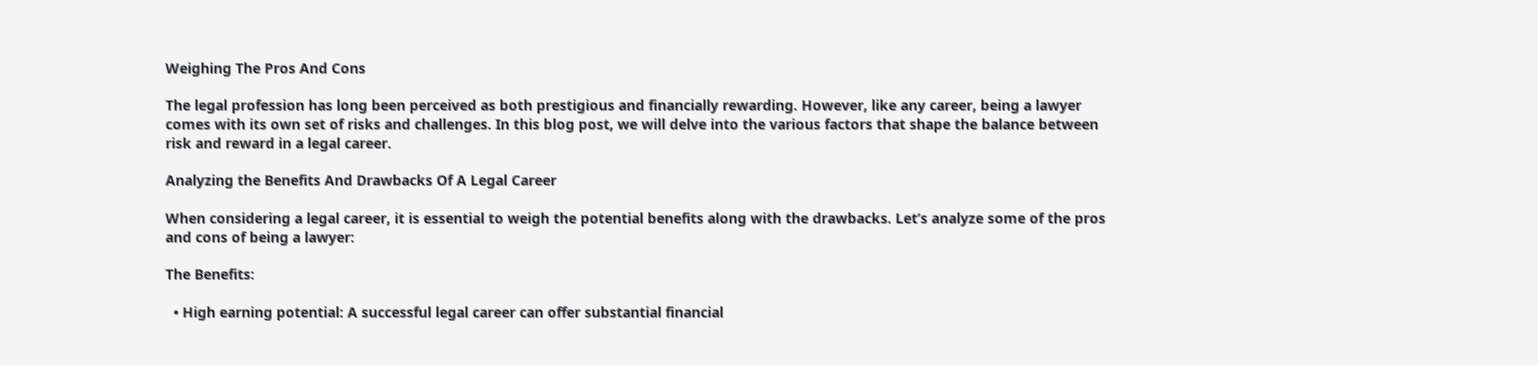Weighing The Pros And Cons

The legal profession has long been perceived as both prestigious and financially rewarding. However, like any career, being a lawyer comes with its own set of risks and challenges. In this blog post, we will delve into the various factors that shape the balance between risk and reward in a legal career.

Analyzing the Benefits And Drawbacks Of A Legal Career

When considering a legal career, it is essential to weigh the potential benefits along with the drawbacks. Let’s analyze some of the pros and cons of being a lawyer:

The Benefits:

  • High earning potential: A successful legal career can offer substantial financial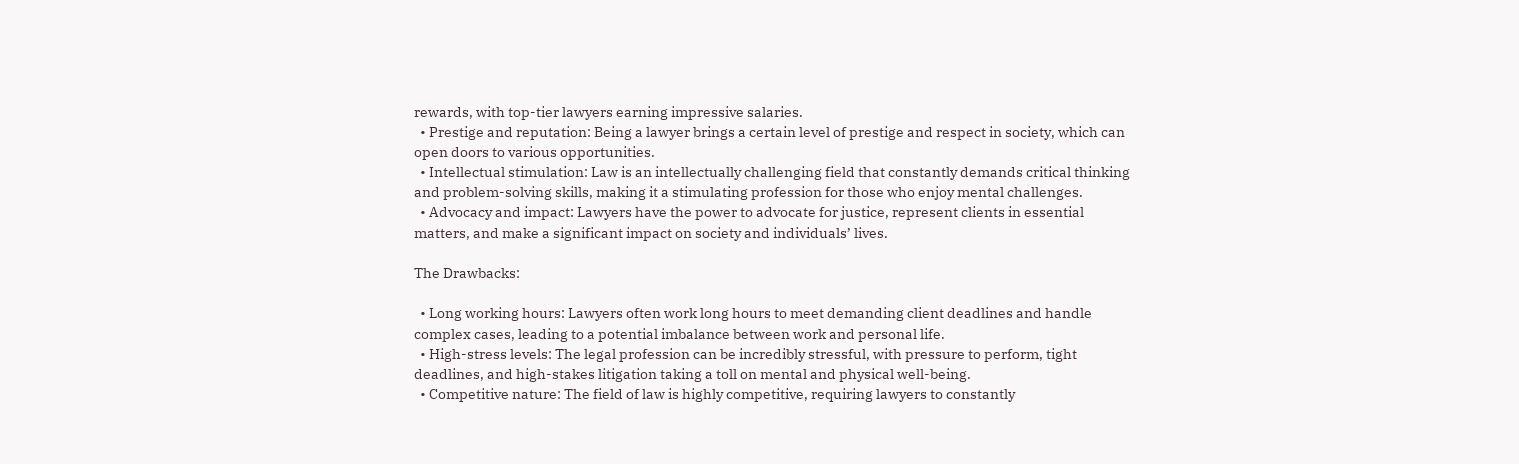rewards, with top-tier lawyers earning impressive salaries.
  • Prestige and reputation: Being a lawyer brings a certain level of prestige and respect in society, which can open doors to various opportunities.
  • Intellectual stimulation: Law is an intellectually challenging field that constantly demands critical thinking and problem-solving skills, making it a stimulating profession for those who enjoy mental challenges.
  • Advocacy and impact: Lawyers have the power to advocate for justice, represent clients in essential matters, and make a significant impact on society and individuals’ lives.

The Drawbacks:

  • Long working hours: Lawyers often work long hours to meet demanding client deadlines and handle complex cases, leading to a potential imbalance between work and personal life.
  • High-stress levels: The legal profession can be incredibly stressful, with pressure to perform, tight deadlines, and high-stakes litigation taking a toll on mental and physical well-being.
  • Competitive nature: The field of law is highly competitive, requiring lawyers to constantly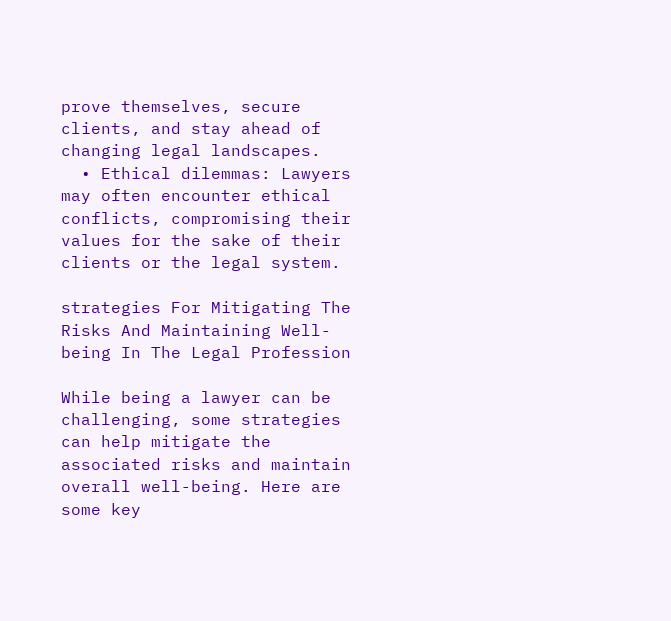prove themselves, secure clients, and stay ahead of changing legal landscapes.
  • Ethical dilemmas: Lawyers may often encounter ethical conflicts, compromising their values for the sake of their clients or the legal system.

strategies For Mitigating The Risks And Maintaining Well-being In The Legal Profession

While being a lawyer can be challenging, some strategies can help mitigate the associated risks and maintain overall well-being. Here are some key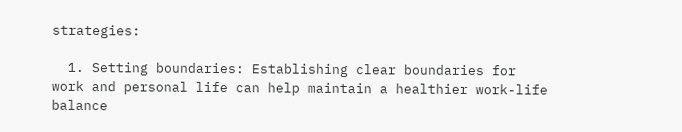strategies:

  1. Setting boundaries: Establishing clear boundaries for work and personal life can help maintain a healthier work-life balance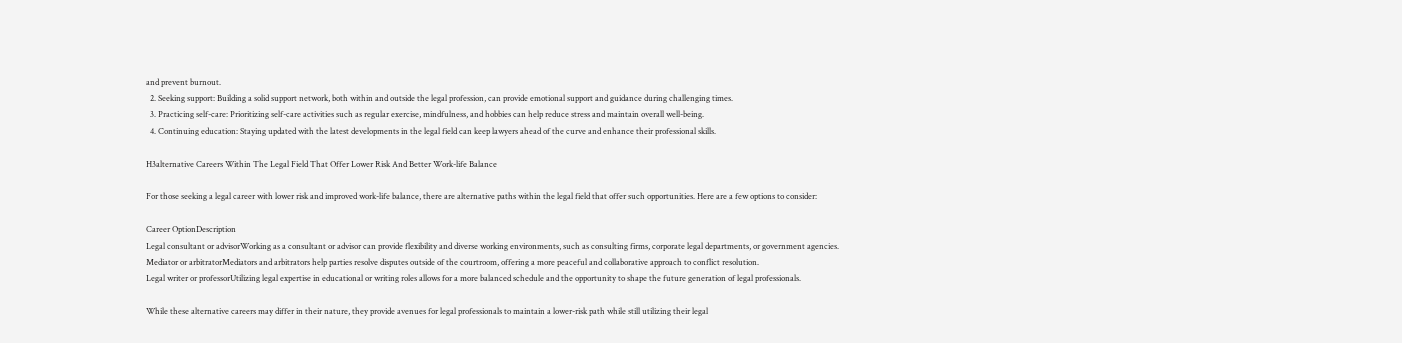and prevent burnout.
  2. Seeking support: Building a solid support network, both within and outside the legal profession, can provide emotional support and guidance during challenging times.
  3. Practicing self-care: Prioritizing self-care activities such as regular exercise, mindfulness, and hobbies can help reduce stress and maintain overall well-being.
  4. Continuing education: Staying updated with the latest developments in the legal field can keep lawyers ahead of the curve and enhance their professional skills.

H3alternative Careers Within The Legal Field That Offer Lower Risk And Better Work-life Balance

For those seeking a legal career with lower risk and improved work-life balance, there are alternative paths within the legal field that offer such opportunities. Here are a few options to consider:

Career OptionDescription
Legal consultant or advisorWorking as a consultant or advisor can provide flexibility and diverse working environments, such as consulting firms, corporate legal departments, or government agencies.
Mediator or arbitratorMediators and arbitrators help parties resolve disputes outside of the courtroom, offering a more peaceful and collaborative approach to conflict resolution.
Legal writer or professorUtilizing legal expertise in educational or writing roles allows for a more balanced schedule and the opportunity to shape the future generation of legal professionals.

While these alternative careers may differ in their nature, they provide avenues for legal professionals to maintain a lower-risk path while still utilizing their legal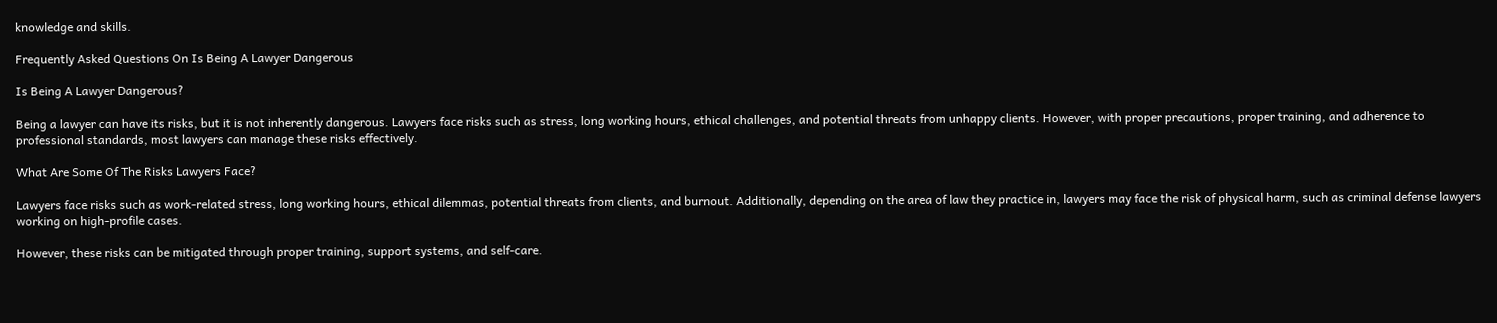knowledge and skills.

Frequently Asked Questions On Is Being A Lawyer Dangerous

Is Being A Lawyer Dangerous?

Being a lawyer can have its risks, but it is not inherently dangerous. Lawyers face risks such as stress, long working hours, ethical challenges, and potential threats from unhappy clients. However, with proper precautions, proper training, and adherence to professional standards, most lawyers can manage these risks effectively.

What Are Some Of The Risks Lawyers Face?

Lawyers face risks such as work-related stress, long working hours, ethical dilemmas, potential threats from clients, and burnout. Additionally, depending on the area of law they practice in, lawyers may face the risk of physical harm, such as criminal defense lawyers working on high-profile cases.

However, these risks can be mitigated through proper training, support systems, and self-care.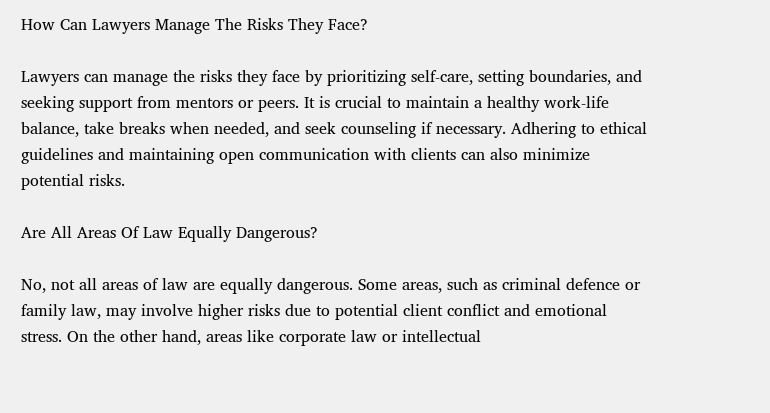How Can Lawyers Manage The Risks They Face?

Lawyers can manage the risks they face by prioritizing self-care, setting boundaries, and seeking support from mentors or peers. It is crucial to maintain a healthy work-life balance, take breaks when needed, and seek counseling if necessary. Adhering to ethical guidelines and maintaining open communication with clients can also minimize potential risks.

Are All Areas Of Law Equally Dangerous?

No, not all areas of law are equally dangerous. Some areas, such as criminal defence or family law, may involve higher risks due to potential client conflict and emotional stress. On the other hand, areas like corporate law or intellectual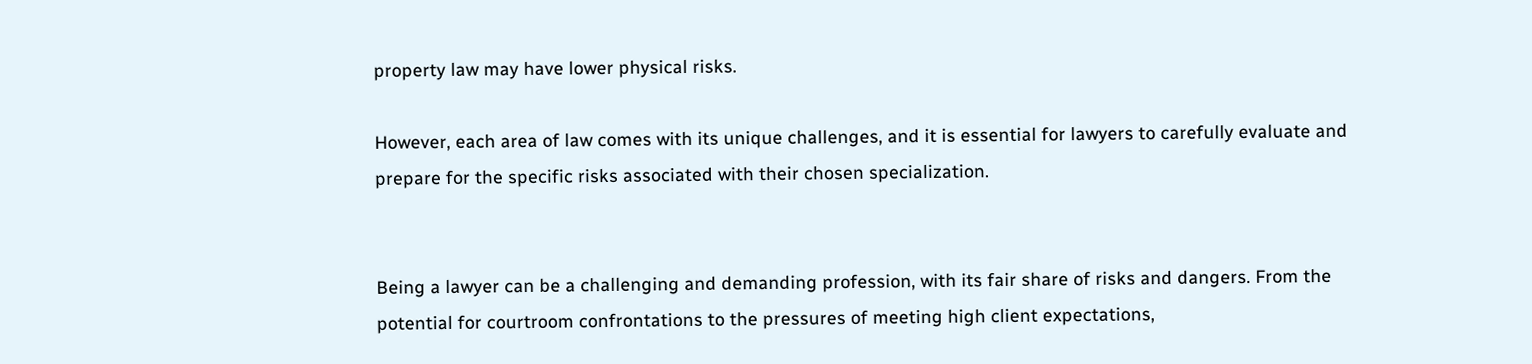property law may have lower physical risks.

However, each area of law comes with its unique challenges, and it is essential for lawyers to carefully evaluate and prepare for the specific risks associated with their chosen specialization.


Being a lawyer can be a challenging and demanding profession, with its fair share of risks and dangers. From the potential for courtroom confrontations to the pressures of meeting high client expectations,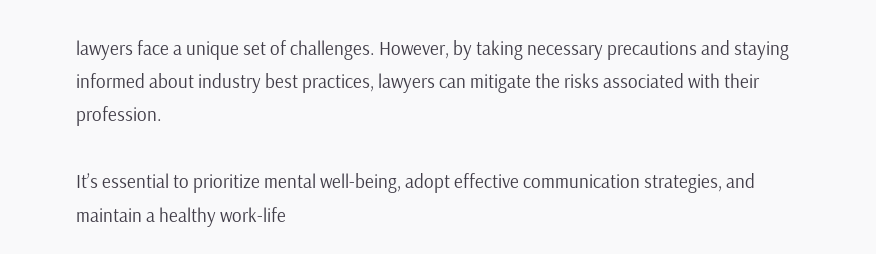lawyers face a unique set of challenges. However, by taking necessary precautions and staying informed about industry best practices, lawyers can mitigate the risks associated with their profession.

It’s essential to prioritize mental well-being, adopt effective communication strategies, and maintain a healthy work-life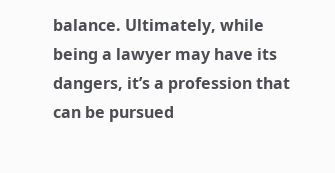balance. Ultimately, while being a lawyer may have its dangers, it’s a profession that can be pursued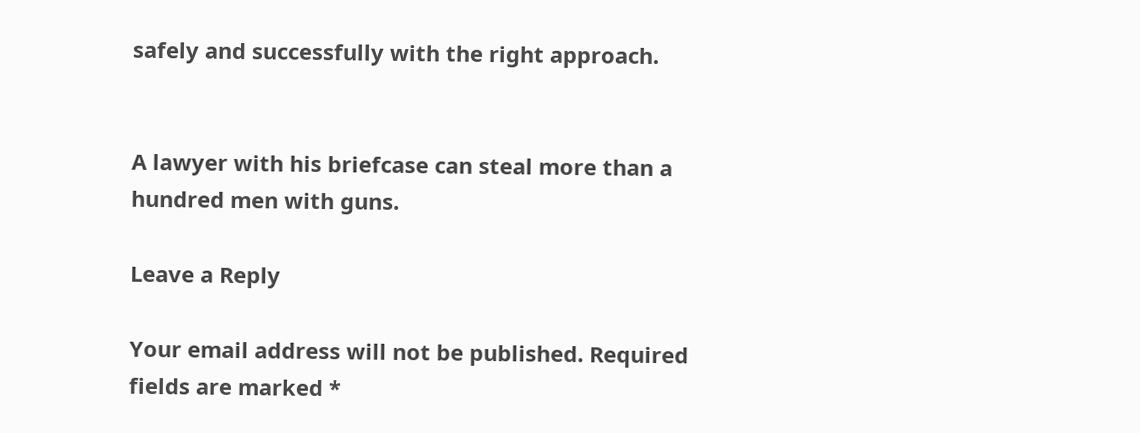safely and successfully with the right approach.


A lawyer with his briefcase can steal more than a hundred men with guns.

Leave a Reply

Your email address will not be published. Required fields are marked *